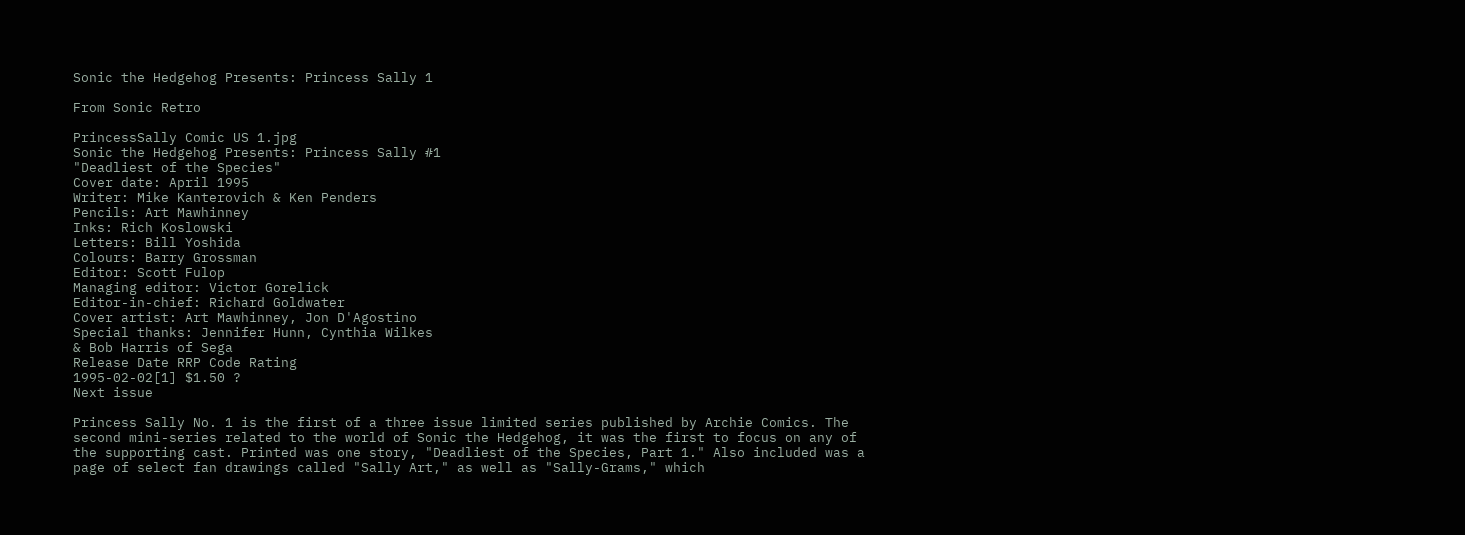Sonic the Hedgehog Presents: Princess Sally 1

From Sonic Retro

PrincessSally Comic US 1.jpg
Sonic the Hedgehog Presents: Princess Sally #1
"Deadliest of the Species"
Cover date: April 1995
Writer: Mike Kanterovich & Ken Penders
Pencils: Art Mawhinney
Inks: Rich Koslowski
Letters: Bill Yoshida
Colours: Barry Grossman
Editor: Scott Fulop
Managing editor: Victor Gorelick
Editor-in-chief: Richard Goldwater
Cover artist: Art Mawhinney, Jon D'Agostino
Special thanks: Jennifer Hunn, Cynthia Wilkes
& Bob Harris of Sega
Release Date RRP Code Rating
1995-02-02[1] $1.50 ?
Next issue

Princess Sally No. 1 is the first of a three issue limited series published by Archie Comics. The second mini-series related to the world of Sonic the Hedgehog, it was the first to focus on any of the supporting cast. Printed was one story, "Deadliest of the Species, Part 1." Also included was a page of select fan drawings called "Sally Art," as well as "Sally-Grams," which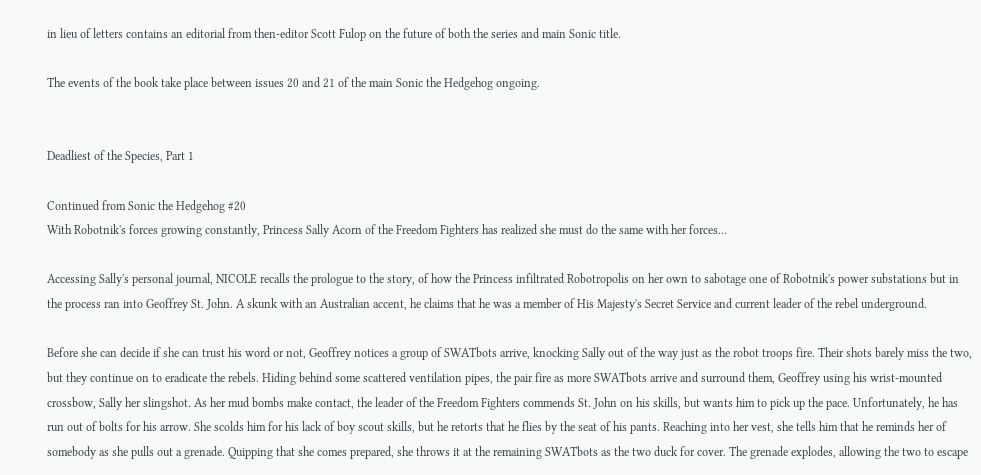in lieu of letters contains an editorial from then-editor Scott Fulop on the future of both the series and main Sonic title.

The events of the book take place between issues 20 and 21 of the main Sonic the Hedgehog ongoing.


Deadliest of the Species, Part 1

Continued from Sonic the Hedgehog #20
With Robotnik's forces growing constantly, Princess Sally Acorn of the Freedom Fighters has realized she must do the same with her forces...

Accessing Sally's personal journal, NICOLE recalls the prologue to the story, of how the Princess infiltrated Robotropolis on her own to sabotage one of Robotnik's power substations but in the process ran into Geoffrey St. John. A skunk with an Australian accent, he claims that he was a member of His Majesty's Secret Service and current leader of the rebel underground.

Before she can decide if she can trust his word or not, Geoffrey notices a group of SWATbots arrive, knocking Sally out of the way just as the robot troops fire. Their shots barely miss the two, but they continue on to eradicate the rebels. Hiding behind some scattered ventilation pipes, the pair fire as more SWATbots arrive and surround them, Geoffrey using his wrist-mounted crossbow, Sally her slingshot. As her mud bombs make contact, the leader of the Freedom Fighters commends St. John on his skills, but wants him to pick up the pace. Unfortunately, he has run out of bolts for his arrow. She scolds him for his lack of boy scout skills, but he retorts that he flies by the seat of his pants. Reaching into her vest, she tells him that he reminds her of somebody as she pulls out a grenade. Quipping that she comes prepared, she throws it at the remaining SWATbots as the two duck for cover. The grenade explodes, allowing the two to escape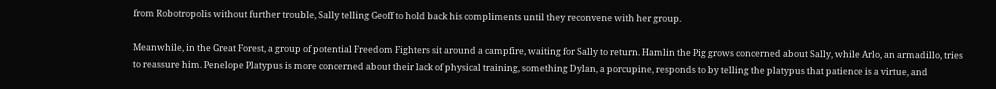from Robotropolis without further trouble, Sally telling Geoff to hold back his compliments until they reconvene with her group.

Meanwhile, in the Great Forest, a group of potential Freedom Fighters sit around a campfire, waiting for Sally to return. Hamlin the Pig grows concerned about Sally, while Arlo, an armadillo, tries to reassure him. Penelope Platypus is more concerned about their lack of physical training, something Dylan, a porcupine, responds to by telling the platypus that patience is a virtue, and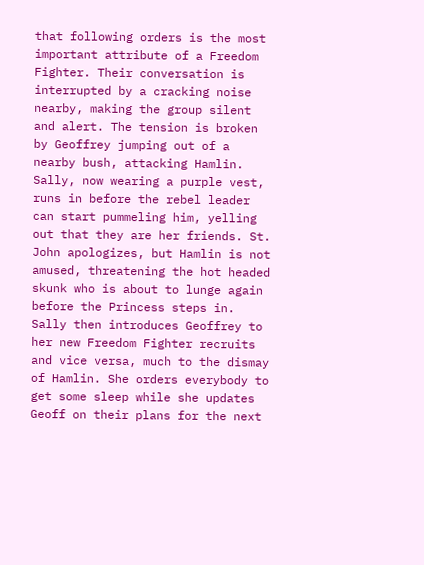that following orders is the most important attribute of a Freedom Fighter. Their conversation is interrupted by a cracking noise nearby, making the group silent and alert. The tension is broken by Geoffrey jumping out of a nearby bush, attacking Hamlin. Sally, now wearing a purple vest, runs in before the rebel leader can start pummeling him, yelling out that they are her friends. St. John apologizes, but Hamlin is not amused, threatening the hot headed skunk who is about to lunge again before the Princess steps in. Sally then introduces Geoffrey to her new Freedom Fighter recruits and vice versa, much to the dismay of Hamlin. She orders everybody to get some sleep while she updates Geoff on their plans for the next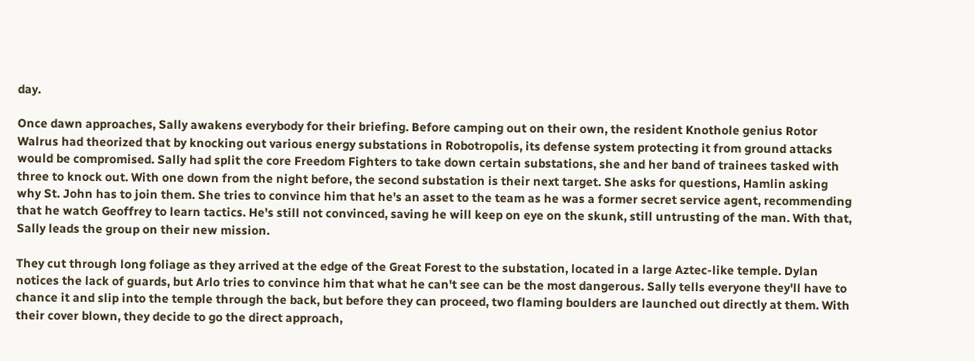day.

Once dawn approaches, Sally awakens everybody for their briefing. Before camping out on their own, the resident Knothole genius Rotor Walrus had theorized that by knocking out various energy substations in Robotropolis, its defense system protecting it from ground attacks would be compromised. Sally had split the core Freedom Fighters to take down certain substations, she and her band of trainees tasked with three to knock out. With one down from the night before, the second substation is their next target. She asks for questions, Hamlin asking why St. John has to join them. She tries to convince him that he's an asset to the team as he was a former secret service agent, recommending that he watch Geoffrey to learn tactics. He's still not convinced, saving he will keep on eye on the skunk, still untrusting of the man. With that, Sally leads the group on their new mission.

They cut through long foliage as they arrived at the edge of the Great Forest to the substation, located in a large Aztec-like temple. Dylan notices the lack of guards, but Arlo tries to convince him that what he can't see can be the most dangerous. Sally tells everyone they'll have to chance it and slip into the temple through the back, but before they can proceed, two flaming boulders are launched out directly at them. With their cover blown, they decide to go the direct approach,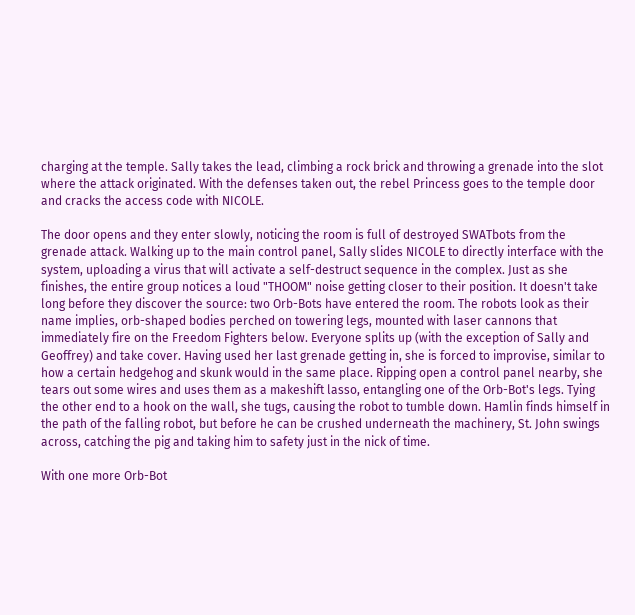charging at the temple. Sally takes the lead, climbing a rock brick and throwing a grenade into the slot where the attack originated. With the defenses taken out, the rebel Princess goes to the temple door and cracks the access code with NICOLE.

The door opens and they enter slowly, noticing the room is full of destroyed SWATbots from the grenade attack. Walking up to the main control panel, Sally slides NICOLE to directly interface with the system, uploading a virus that will activate a self-destruct sequence in the complex. Just as she finishes, the entire group notices a loud "THOOM" noise getting closer to their position. It doesn't take long before they discover the source: two Orb-Bots have entered the room. The robots look as their name implies, orb-shaped bodies perched on towering legs, mounted with laser cannons that immediately fire on the Freedom Fighters below. Everyone splits up (with the exception of Sally and Geoffrey) and take cover. Having used her last grenade getting in, she is forced to improvise, similar to how a certain hedgehog and skunk would in the same place. Ripping open a control panel nearby, she tears out some wires and uses them as a makeshift lasso, entangling one of the Orb-Bot's legs. Tying the other end to a hook on the wall, she tugs, causing the robot to tumble down. Hamlin finds himself in the path of the falling robot, but before he can be crushed underneath the machinery, St. John swings across, catching the pig and taking him to safety just in the nick of time.

With one more Orb-Bot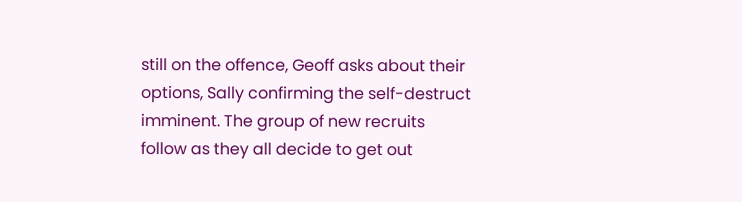still on the offence, Geoff asks about their options, Sally confirming the self-destruct imminent. The group of new recruits follow as they all decide to get out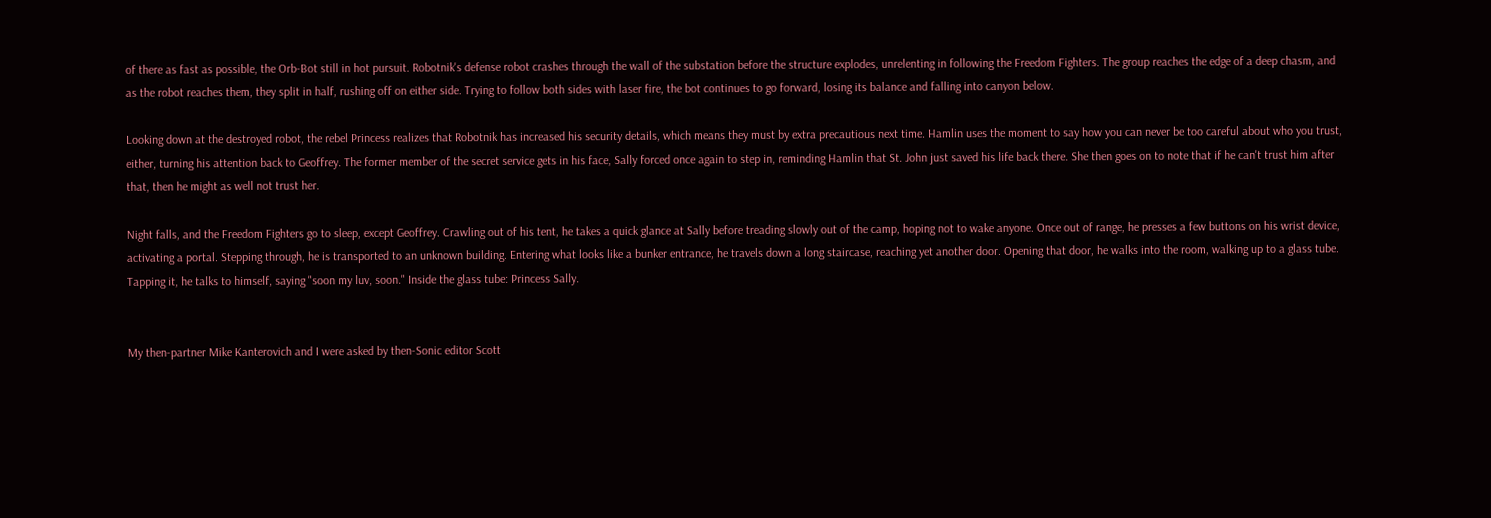of there as fast as possible, the Orb-Bot still in hot pursuit. Robotnik's defense robot crashes through the wall of the substation before the structure explodes, unrelenting in following the Freedom Fighters. The group reaches the edge of a deep chasm, and as the robot reaches them, they split in half, rushing off on either side. Trying to follow both sides with laser fire, the bot continues to go forward, losing its balance and falling into canyon below.

Looking down at the destroyed robot, the rebel Princess realizes that Robotnik has increased his security details, which means they must by extra precautious next time. Hamlin uses the moment to say how you can never be too careful about who you trust, either, turning his attention back to Geoffrey. The former member of the secret service gets in his face, Sally forced once again to step in, reminding Hamlin that St. John just saved his life back there. She then goes on to note that if he can't trust him after that, then he might as well not trust her.

Night falls, and the Freedom Fighters go to sleep, except Geoffrey. Crawling out of his tent, he takes a quick glance at Sally before treading slowly out of the camp, hoping not to wake anyone. Once out of range, he presses a few buttons on his wrist device, activating a portal. Stepping through, he is transported to an unknown building. Entering what looks like a bunker entrance, he travels down a long staircase, reaching yet another door. Opening that door, he walks into the room, walking up to a glass tube. Tapping it, he talks to himself, saying "soon my luv, soon." Inside the glass tube: Princess Sally.


My then-partner Mike Kanterovich and I were asked by then-Sonic editor Scott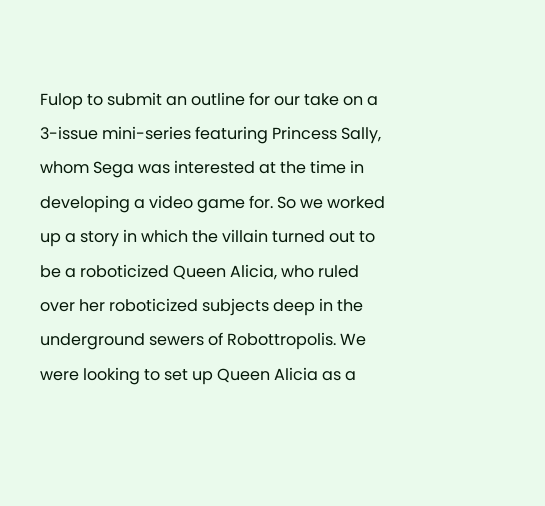Fulop to submit an outline for our take on a 3-issue mini-series featuring Princess Sally, whom Sega was interested at the time in developing a video game for. So we worked up a story in which the villain turned out to be a roboticized Queen Alicia, who ruled over her roboticized subjects deep in the underground sewers of Robottropolis. We were looking to set up Queen Alicia as a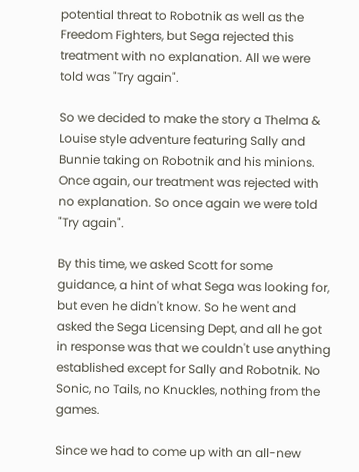potential threat to Robotnik as well as the Freedom Fighters, but Sega rejected this treatment with no explanation. All we were told was "Try again".

So we decided to make the story a Thelma & Louise style adventure featuring Sally and Bunnie taking on Robotnik and his minions. Once again, our treatment was rejected with no explanation. So once again we were told "Try again".

By this time, we asked Scott for some guidance, a hint of what Sega was looking for, but even he didn't know. So he went and asked the Sega Licensing Dept, and all he got in response was that we couldn't use anything established except for Sally and Robotnik. No Sonic, no Tails, no Knuckles, nothing from the games.

Since we had to come up with an all-new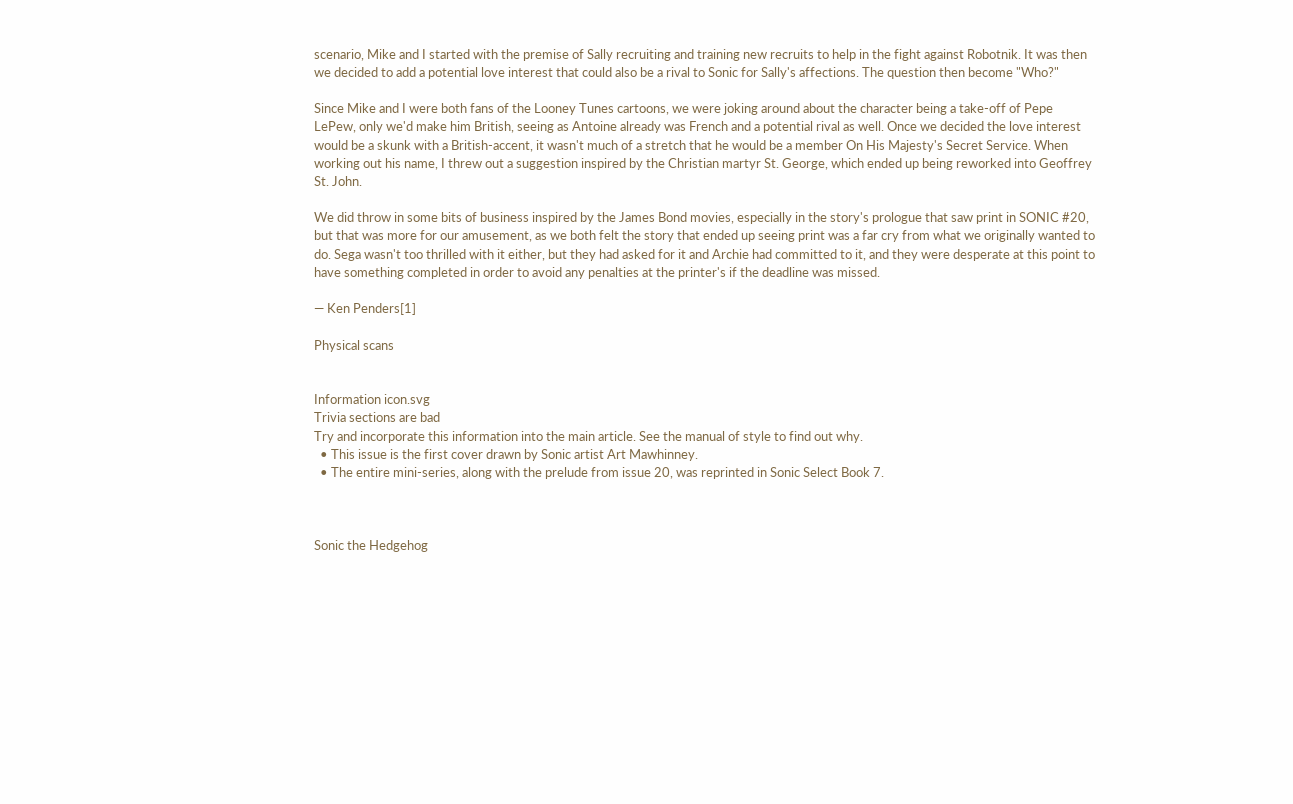scenario, Mike and I started with the premise of Sally recruiting and training new recruits to help in the fight against Robotnik. It was then we decided to add a potential love interest that could also be a rival to Sonic for Sally's affections. The question then become "Who?"

Since Mike and I were both fans of the Looney Tunes cartoons, we were joking around about the character being a take-off of Pepe LePew, only we'd make him British, seeing as Antoine already was French and a potential rival as well. Once we decided the love interest would be a skunk with a British-accent, it wasn't much of a stretch that he would be a member On His Majesty's Secret Service. When working out his name, I threw out a suggestion inspired by the Christian martyr St. George, which ended up being reworked into Geoffrey St. John.

We did throw in some bits of business inspired by the James Bond movies, especially in the story's prologue that saw print in SONIC #20, but that was more for our amusement, as we both felt the story that ended up seeing print was a far cry from what we originally wanted to do. Sega wasn't too thrilled with it either, but they had asked for it and Archie had committed to it, and they were desperate at this point to have something completed in order to avoid any penalties at the printer's if the deadline was missed.

— Ken Penders[1]

Physical scans


Information icon.svg
Trivia sections are bad
Try and incorporate this information into the main article. See the manual of style to find out why.
  • This issue is the first cover drawn by Sonic artist Art Mawhinney.
  • The entire mini-series, along with the prelude from issue 20, was reprinted in Sonic Select Book 7.



Sonic the Hedgehog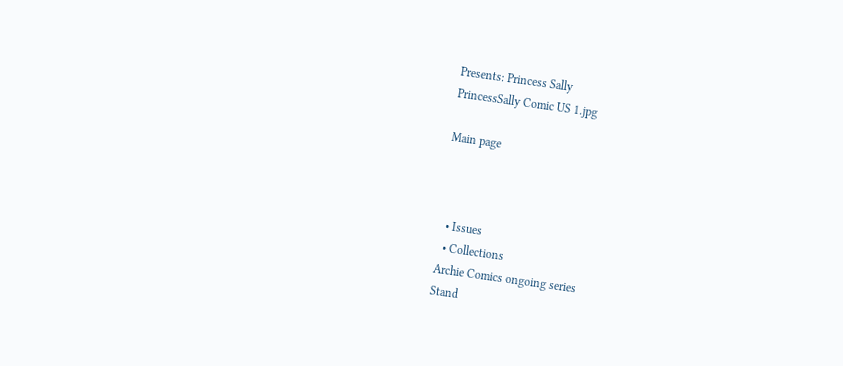Presents: Princess Sally
PrincessSally Comic US 1.jpg

Main page



  • Issues
  • Collections
Archie Comics ongoing series
Stand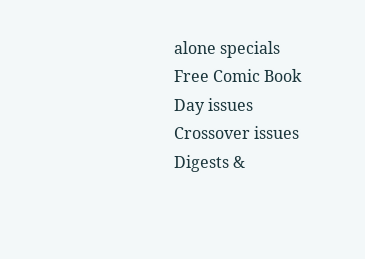alone specials
Free Comic Book Day issues
Crossover issues
Digests &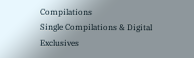Compilations
Single Compilations & Digital Exclusives